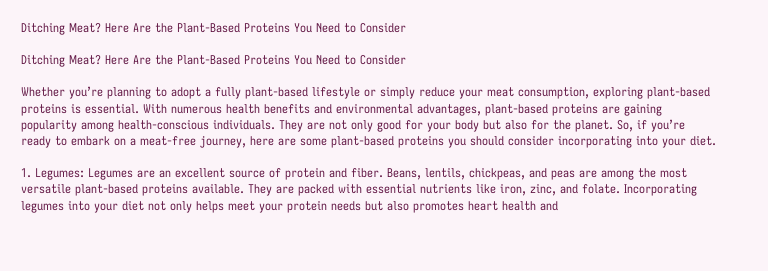Ditching Meat? Here Are the Plant-Based Proteins You Need to Consider

Ditching Meat? Here Are the Plant-Based Proteins You Need to Consider

Whether you’re planning to adopt a fully plant-based lifestyle or simply reduce your meat consumption, exploring plant-based proteins is essential. With numerous health benefits and environmental advantages, plant-based proteins are gaining popularity among health-conscious individuals. They are not only good for your body but also for the planet. So, if you’re ready to embark on a meat-free journey, here are some plant-based proteins you should consider incorporating into your diet.

1. Legumes: Legumes are an excellent source of protein and fiber. Beans, lentils, chickpeas, and peas are among the most versatile plant-based proteins available. They are packed with essential nutrients like iron, zinc, and folate. Incorporating legumes into your diet not only helps meet your protein needs but also promotes heart health and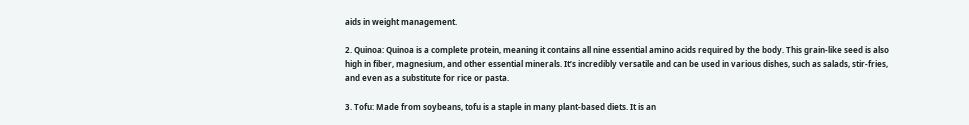aids in weight management.

2. Quinoa: Quinoa is a complete protein, meaning it contains all nine essential amino acids required by the body. This grain-like seed is also high in fiber, magnesium, and other essential minerals. It’s incredibly versatile and can be used in various dishes, such as salads, stir-fries, and even as a substitute for rice or pasta.

3. Tofu: Made from soybeans, tofu is a staple in many plant-based diets. It is an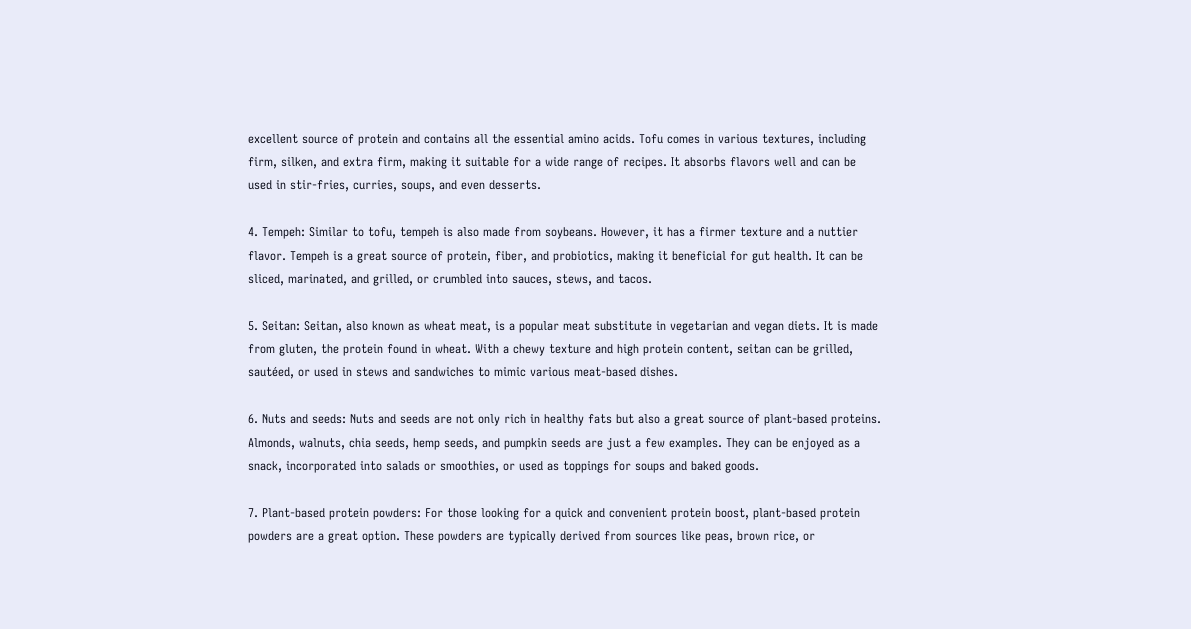excellent source of protein and contains all the essential amino acids. Tofu comes in various textures, including firm, silken, and extra firm, making it suitable for a wide range of recipes. It absorbs flavors well and can be used in stir-fries, curries, soups, and even desserts.

4. Tempeh: Similar to tofu, tempeh is also made from soybeans. However, it has a firmer texture and a nuttier flavor. Tempeh is a great source of protein, fiber, and probiotics, making it beneficial for gut health. It can be sliced, marinated, and grilled, or crumbled into sauces, stews, and tacos.

5. Seitan: Seitan, also known as wheat meat, is a popular meat substitute in vegetarian and vegan diets. It is made from gluten, the protein found in wheat. With a chewy texture and high protein content, seitan can be grilled, sautéed, or used in stews and sandwiches to mimic various meat-based dishes.

6. Nuts and seeds: Nuts and seeds are not only rich in healthy fats but also a great source of plant-based proteins. Almonds, walnuts, chia seeds, hemp seeds, and pumpkin seeds are just a few examples. They can be enjoyed as a snack, incorporated into salads or smoothies, or used as toppings for soups and baked goods.

7. Plant-based protein powders: For those looking for a quick and convenient protein boost, plant-based protein powders are a great option. These powders are typically derived from sources like peas, brown rice, or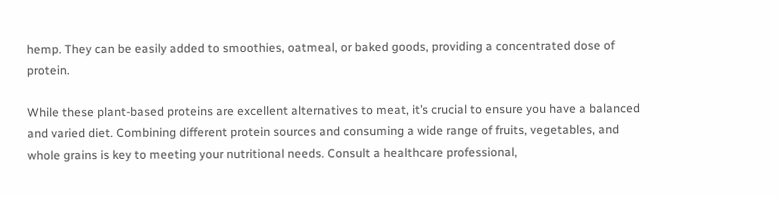hemp. They can be easily added to smoothies, oatmeal, or baked goods, providing a concentrated dose of protein.

While these plant-based proteins are excellent alternatives to meat, it’s crucial to ensure you have a balanced and varied diet. Combining different protein sources and consuming a wide range of fruits, vegetables, and whole grains is key to meeting your nutritional needs. Consult a healthcare professional,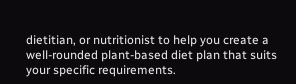dietitian, or nutritionist to help you create a well-rounded plant-based diet plan that suits your specific requirements.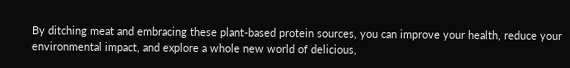By ditching meat and embracing these plant-based protein sources, you can improve your health, reduce your environmental impact, and explore a whole new world of delicious,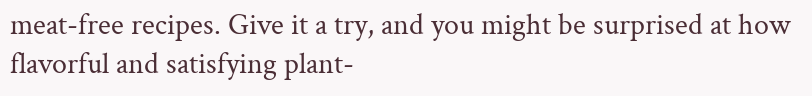meat-free recipes. Give it a try, and you might be surprised at how flavorful and satisfying plant-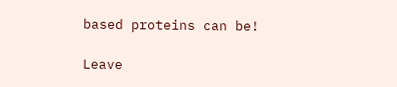based proteins can be!

Leave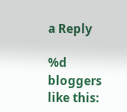a Reply

%d bloggers like this: